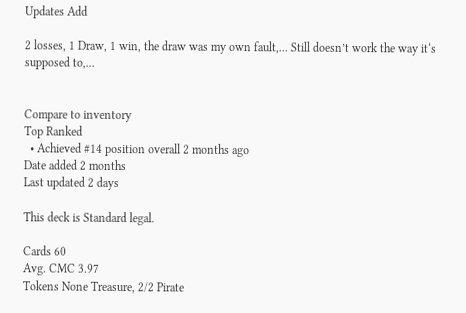Updates Add

2 losses, 1 Draw, 1 win, the draw was my own fault,... Still doesn’t work the way it‘s supposed to,...


Compare to inventory
Top Ranked
  • Achieved #14 position overall 2 months ago
Date added 2 months
Last updated 2 days

This deck is Standard legal.

Cards 60
Avg. CMC 3.97
Tokens None Treasure, 2/2 Pirate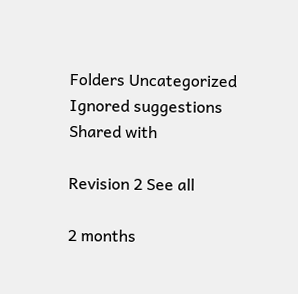Folders Uncategorized
Ignored suggestions
Shared with

Revision 2 See all

2 months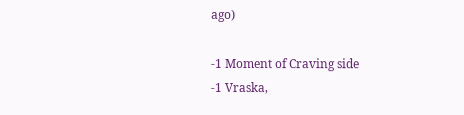ago)

-1 Moment of Craving side
-1 Vraska,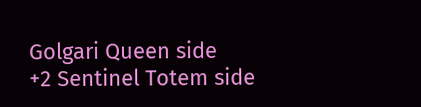Golgari Queen side
+2 Sentinel Totem side